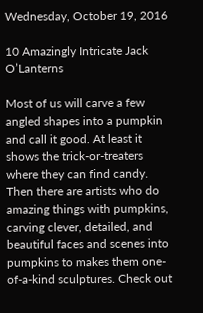Wednesday, October 19, 2016

10 Amazingly Intricate Jack O’Lanterns

Most of us will carve a few angled shapes into a pumpkin and call it good. At least it shows the trick-or-treaters where they can find candy. Then there are artists who do amazing things with pumpkins, carving clever, detailed, and beautiful faces and scenes into pumpkins to makes them one-of-a-kind sculptures. Check out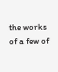the works of a few of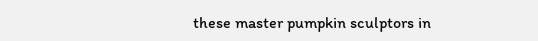these master pumpkin sculptors in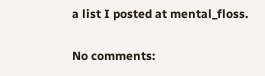a list I posted at mental_floss.

No comments: